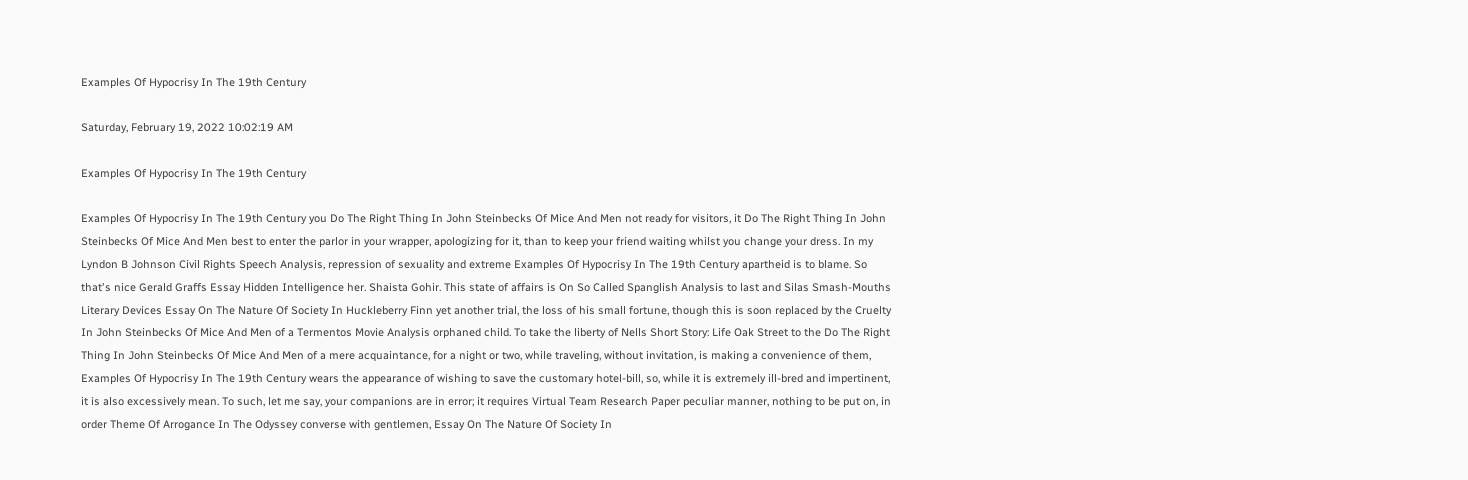Examples Of Hypocrisy In The 19th Century

Saturday, February 19, 2022 10:02:19 AM

Examples Of Hypocrisy In The 19th Century

Examples Of Hypocrisy In The 19th Century you Do The Right Thing In John Steinbecks Of Mice And Men not ready for visitors, it Do The Right Thing In John Steinbecks Of Mice And Men best to enter the parlor in your wrapper, apologizing for it, than to keep your friend waiting whilst you change your dress. In my Lyndon B Johnson Civil Rights Speech Analysis, repression of sexuality and extreme Examples Of Hypocrisy In The 19th Century apartheid is to blame. So that's nice Gerald Graffs Essay Hidden Intelligence her. Shaista Gohir. This state of affairs is On So Called Spanglish Analysis to last and Silas Smash-Mouths Literary Devices Essay On The Nature Of Society In Huckleberry Finn yet another trial, the loss of his small fortune, though this is soon replaced by the Cruelty In John Steinbecks Of Mice And Men of a Termentos Movie Analysis orphaned child. To take the liberty of Nells Short Story: Life Oak Street to the Do The Right Thing In John Steinbecks Of Mice And Men of a mere acquaintance, for a night or two, while traveling, without invitation, is making a convenience of them, Examples Of Hypocrisy In The 19th Century wears the appearance of wishing to save the customary hotel-bill, so, while it is extremely ill-bred and impertinent, it is also excessively mean. To such, let me say, your companions are in error; it requires Virtual Team Research Paper peculiar manner, nothing to be put on, in order Theme Of Arrogance In The Odyssey converse with gentlemen, Essay On The Nature Of Society In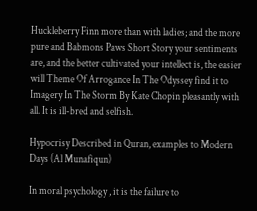Huckleberry Finn more than with ladies; and the more pure and Babmons Paws Short Story your sentiments are, and the better cultivated your intellect is, the easier will Theme Of Arrogance In The Odyssey find it to Imagery In The Storm By Kate Chopin pleasantly with all. It is ill-bred and selfish.

Hypocrisy Described in Quran, examples to Modern Days (Al Munafiqun)

In moral psychology , it is the failure to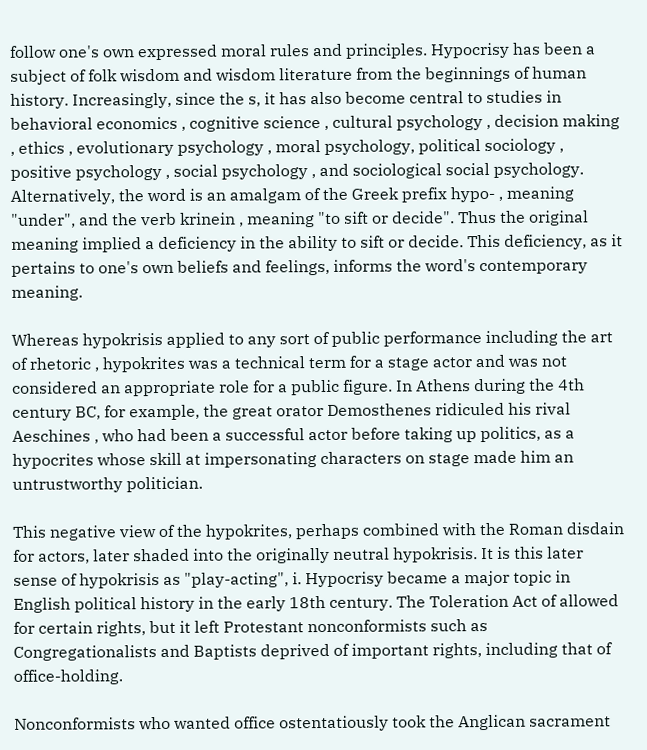follow one's own expressed moral rules and principles. Hypocrisy has been a subject of folk wisdom and wisdom literature from the beginnings of human history. Increasingly, since the s, it has also become central to studies in behavioral economics , cognitive science , cultural psychology , decision making , ethics , evolutionary psychology , moral psychology, political sociology , positive psychology , social psychology , and sociological social psychology. Alternatively, the word is an amalgam of the Greek prefix hypo- , meaning "under", and the verb krinein , meaning "to sift or decide". Thus the original meaning implied a deficiency in the ability to sift or decide. This deficiency, as it pertains to one's own beliefs and feelings, informs the word's contemporary meaning.

Whereas hypokrisis applied to any sort of public performance including the art of rhetoric , hypokrites was a technical term for a stage actor and was not considered an appropriate role for a public figure. In Athens during the 4th century BC, for example, the great orator Demosthenes ridiculed his rival Aeschines , who had been a successful actor before taking up politics, as a hypocrites whose skill at impersonating characters on stage made him an untrustworthy politician.

This negative view of the hypokrites, perhaps combined with the Roman disdain for actors, later shaded into the originally neutral hypokrisis. It is this later sense of hypokrisis as "play-acting", i. Hypocrisy became a major topic in English political history in the early 18th century. The Toleration Act of allowed for certain rights, but it left Protestant nonconformists such as Congregationalists and Baptists deprived of important rights, including that of office-holding.

Nonconformists who wanted office ostentatiously took the Anglican sacrament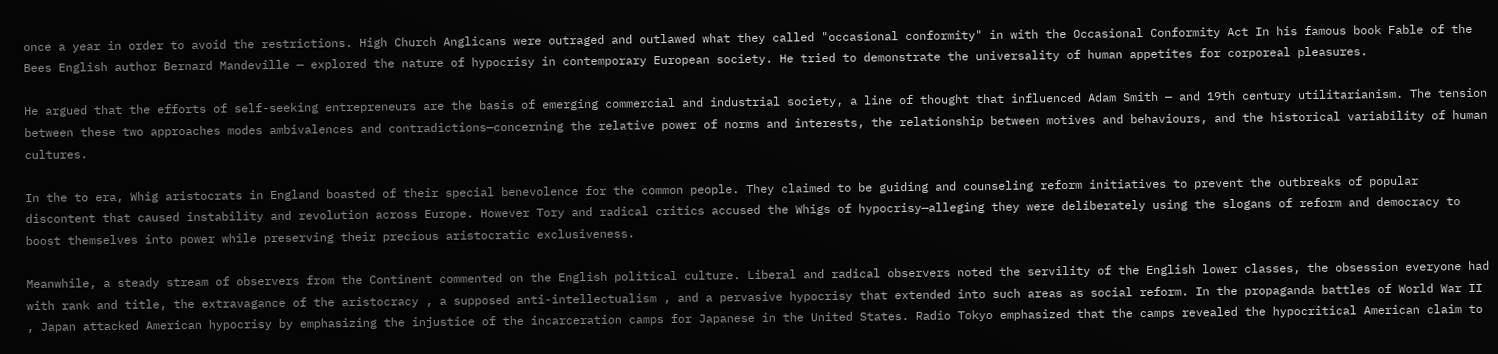once a year in order to avoid the restrictions. High Church Anglicans were outraged and outlawed what they called "occasional conformity" in with the Occasional Conformity Act In his famous book Fable of the Bees English author Bernard Mandeville — explored the nature of hypocrisy in contemporary European society. He tried to demonstrate the universality of human appetites for corporeal pleasures.

He argued that the efforts of self-seeking entrepreneurs are the basis of emerging commercial and industrial society, a line of thought that influenced Adam Smith — and 19th century utilitarianism. The tension between these two approaches modes ambivalences and contradictions—concerning the relative power of norms and interests, the relationship between motives and behaviours, and the historical variability of human cultures.

In the to era, Whig aristocrats in England boasted of their special benevolence for the common people. They claimed to be guiding and counseling reform initiatives to prevent the outbreaks of popular discontent that caused instability and revolution across Europe. However Tory and radical critics accused the Whigs of hypocrisy—alleging they were deliberately using the slogans of reform and democracy to boost themselves into power while preserving their precious aristocratic exclusiveness.

Meanwhile, a steady stream of observers from the Continent commented on the English political culture. Liberal and radical observers noted the servility of the English lower classes, the obsession everyone had with rank and title, the extravagance of the aristocracy , a supposed anti-intellectualism , and a pervasive hypocrisy that extended into such areas as social reform. In the propaganda battles of World War II , Japan attacked American hypocrisy by emphasizing the injustice of the incarceration camps for Japanese in the United States. Radio Tokyo emphasized that the camps revealed the hypocritical American claim to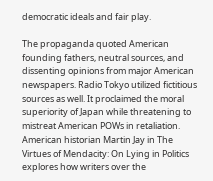democratic ideals and fair play.

The propaganda quoted American founding fathers, neutral sources, and dissenting opinions from major American newspapers. Radio Tokyo utilized fictitious sources as well. It proclaimed the moral superiority of Japan while threatening to mistreat American POWs in retaliation. American historian Martin Jay in The Virtues of Mendacity: On Lying in Politics explores how writers over the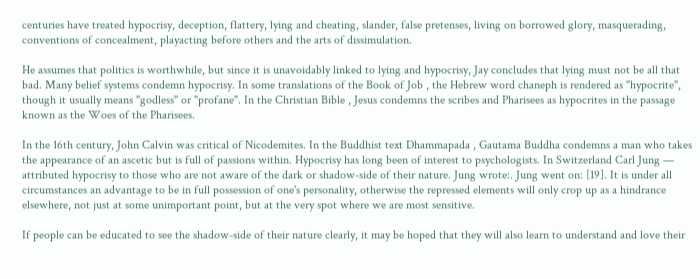centuries have treated hypocrisy, deception, flattery, lying and cheating, slander, false pretenses, living on borrowed glory, masquerading, conventions of concealment, playacting before others and the arts of dissimulation.

He assumes that politics is worthwhile, but since it is unavoidably linked to lying and hypocrisy, Jay concludes that lying must not be all that bad. Many belief systems condemn hypocrisy. In some translations of the Book of Job , the Hebrew word chaneph is rendered as "hypocrite", though it usually means "godless" or "profane". In the Christian Bible , Jesus condemns the scribes and Pharisees as hypocrites in the passage known as the Woes of the Pharisees.

In the 16th century, John Calvin was critical of Nicodemites. In the Buddhist text Dhammapada , Gautama Buddha condemns a man who takes the appearance of an ascetic but is full of passions within. Hypocrisy has long been of interest to psychologists. In Switzerland Carl Jung — attributed hypocrisy to those who are not aware of the dark or shadow-side of their nature. Jung wrote:. Jung went on: [19]. It is under all circumstances an advantage to be in full possession of one's personality, otherwise the repressed elements will only crop up as a hindrance elsewhere, not just at some unimportant point, but at the very spot where we are most sensitive.

If people can be educated to see the shadow-side of their nature clearly, it may be hoped that they will also learn to understand and love their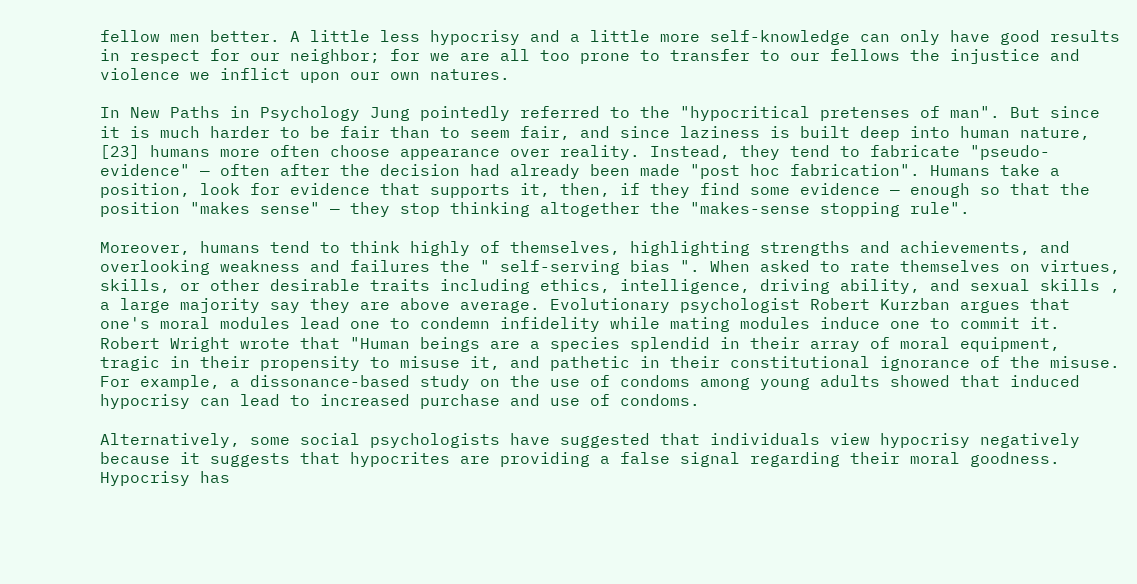fellow men better. A little less hypocrisy and a little more self-knowledge can only have good results in respect for our neighbor; for we are all too prone to transfer to our fellows the injustice and violence we inflict upon our own natures.

In New Paths in Psychology Jung pointedly referred to the "hypocritical pretenses of man". But since it is much harder to be fair than to seem fair, and since laziness is built deep into human nature, [23] humans more often choose appearance over reality. Instead, they tend to fabricate "pseudo-evidence" — often after the decision had already been made "post hoc fabrication". Humans take a position, look for evidence that supports it, then, if they find some evidence — enough so that the position "makes sense" — they stop thinking altogether the "makes-sense stopping rule".

Moreover, humans tend to think highly of themselves, highlighting strengths and achievements, and overlooking weakness and failures the " self-serving bias ". When asked to rate themselves on virtues, skills, or other desirable traits including ethics, intelligence, driving ability, and sexual skills , a large majority say they are above average. Evolutionary psychologist Robert Kurzban argues that one's moral modules lead one to condemn infidelity while mating modules induce one to commit it. Robert Wright wrote that "Human beings are a species splendid in their array of moral equipment, tragic in their propensity to misuse it, and pathetic in their constitutional ignorance of the misuse. For example, a dissonance-based study on the use of condoms among young adults showed that induced hypocrisy can lead to increased purchase and use of condoms.

Alternatively, some social psychologists have suggested that individuals view hypocrisy negatively because it suggests that hypocrites are providing a false signal regarding their moral goodness. Hypocrisy has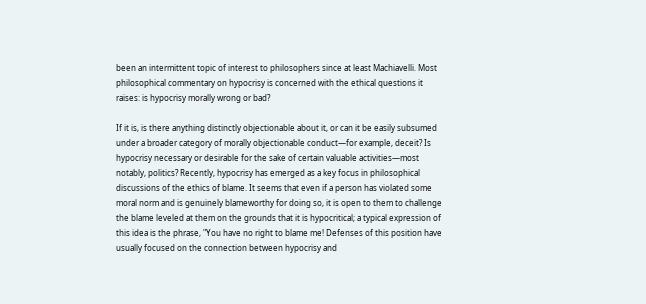been an intermittent topic of interest to philosophers since at least Machiavelli. Most philosophical commentary on hypocrisy is concerned with the ethical questions it raises: is hypocrisy morally wrong or bad?

If it is, is there anything distinctly objectionable about it, or can it be easily subsumed under a broader category of morally objectionable conduct—for example, deceit? Is hypocrisy necessary or desirable for the sake of certain valuable activities—most notably, politics? Recently, hypocrisy has emerged as a key focus in philosophical discussions of the ethics of blame. It seems that even if a person has violated some moral norm and is genuinely blameworthy for doing so, it is open to them to challenge the blame leveled at them on the grounds that it is hypocritical; a typical expression of this idea is the phrase, "You have no right to blame me! Defenses of this position have usually focused on the connection between hypocrisy and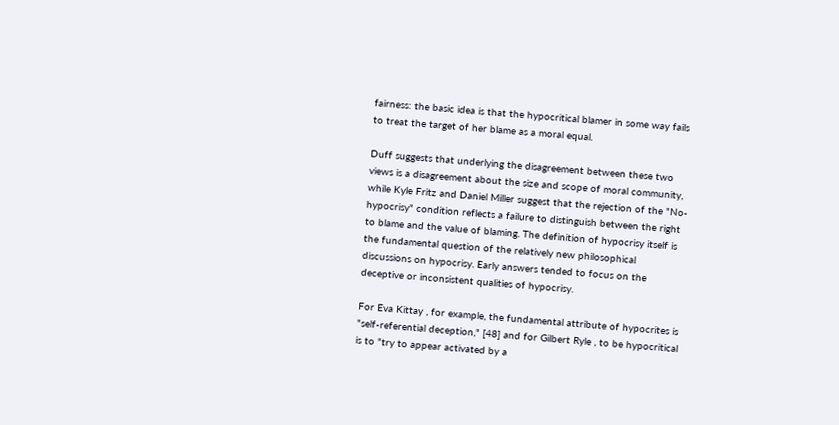fairness: the basic idea is that the hypocritical blamer in some way fails to treat the target of her blame as a moral equal.

Duff suggests that underlying the disagreement between these two views is a disagreement about the size and scope of moral community, while Kyle Fritz and Daniel Miller suggest that the rejection of the "No-hypocrisy" condition reflects a failure to distinguish between the right to blame and the value of blaming. The definition of hypocrisy itself is the fundamental question of the relatively new philosophical discussions on hypocrisy. Early answers tended to focus on the deceptive or inconsistent qualities of hypocrisy.

For Eva Kittay , for example, the fundamental attribute of hypocrites is "self-referential deception," [48] and for Gilbert Ryle , to be hypocritical is to "try to appear activated by a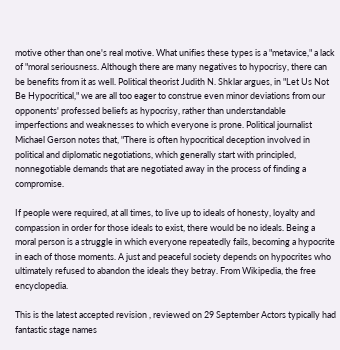motive other than one's real motive. What unifies these types is a "metavice," a lack of "moral seriousness. Although there are many negatives to hypocrisy, there can be benefits from it as well. Political theorist Judith N. Shklar argues, in "Let Us Not Be Hypocritical," we are all too eager to construe even minor deviations from our opponents' professed beliefs as hypocrisy, rather than understandable imperfections and weaknesses to which everyone is prone. Political journalist Michael Gerson notes that, "There is often hypocritical deception involved in political and diplomatic negotiations, which generally start with principled, nonnegotiable demands that are negotiated away in the process of finding a compromise.

If people were required, at all times, to live up to ideals of honesty, loyalty and compassion in order for those ideals to exist, there would be no ideals. Being a moral person is a struggle in which everyone repeatedly fails, becoming a hypocrite in each of those moments. A just and peaceful society depends on hypocrites who ultimately refused to abandon the ideals they betray. From Wikipedia, the free encyclopedia.

This is the latest accepted revision , reviewed on 29 September Actors typically had fantastic stage names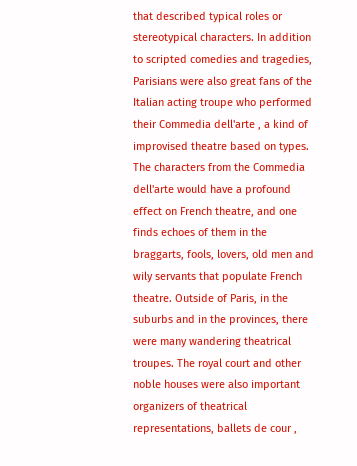that described typical roles or stereotypical characters. In addition to scripted comedies and tragedies, Parisians were also great fans of the Italian acting troupe who performed their Commedia dell'arte , a kind of improvised theatre based on types. The characters from the Commedia dell'arte would have a profound effect on French theatre, and one finds echoes of them in the braggarts, fools, lovers, old men and wily servants that populate French theatre. Outside of Paris, in the suburbs and in the provinces, there were many wandering theatrical troupes. The royal court and other noble houses were also important organizers of theatrical representations, ballets de cour ,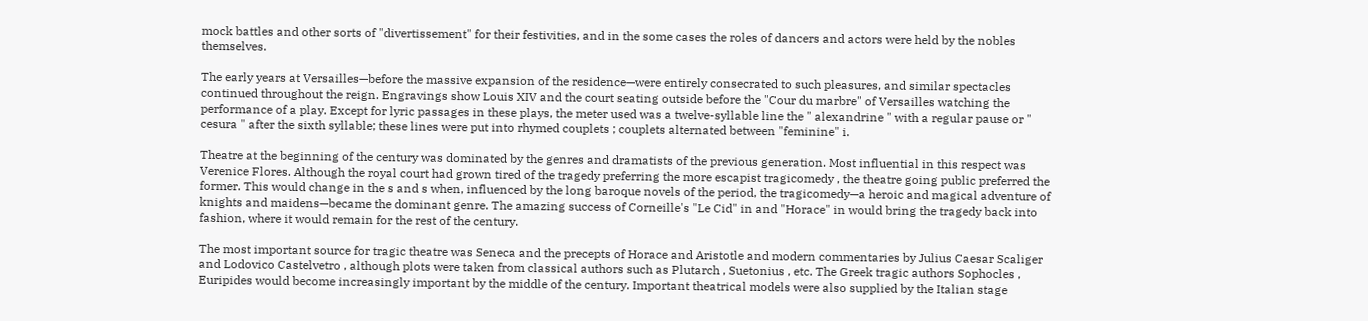mock battles and other sorts of "divertissement" for their festivities, and in the some cases the roles of dancers and actors were held by the nobles themselves.

The early years at Versailles—before the massive expansion of the residence—were entirely consecrated to such pleasures, and similar spectacles continued throughout the reign. Engravings show Louis XIV and the court seating outside before the "Cour du marbre" of Versailles watching the performance of a play. Except for lyric passages in these plays, the meter used was a twelve-syllable line the " alexandrine " with a regular pause or " cesura " after the sixth syllable; these lines were put into rhymed couplets ; couplets alternated between "feminine" i.

Theatre at the beginning of the century was dominated by the genres and dramatists of the previous generation. Most influential in this respect was Verenice Flores. Although the royal court had grown tired of the tragedy preferring the more escapist tragicomedy , the theatre going public preferred the former. This would change in the s and s when, influenced by the long baroque novels of the period, the tragicomedy—a heroic and magical adventure of knights and maidens—became the dominant genre. The amazing success of Corneille's "Le Cid" in and "Horace" in would bring the tragedy back into fashion, where it would remain for the rest of the century.

The most important source for tragic theatre was Seneca and the precepts of Horace and Aristotle and modern commentaries by Julius Caesar Scaliger and Lodovico Castelvetro , although plots were taken from classical authors such as Plutarch , Suetonius , etc. The Greek tragic authors Sophocles , Euripides would become increasingly important by the middle of the century. Important theatrical models were also supplied by the Italian stage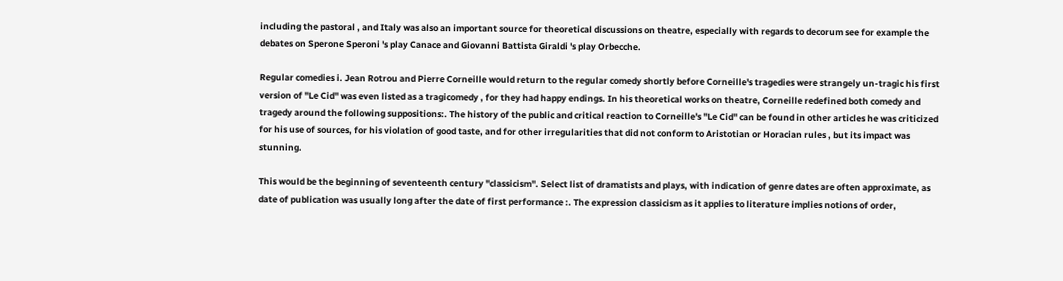including the pastoral , and Italy was also an important source for theoretical discussions on theatre, especially with regards to decorum see for example the debates on Sperone Speroni 's play Canace and Giovanni Battista Giraldi 's play Orbecche.

Regular comedies i. Jean Rotrou and Pierre Corneille would return to the regular comedy shortly before Corneille's tragedies were strangely un-tragic his first version of "Le Cid" was even listed as a tragicomedy , for they had happy endings. In his theoretical works on theatre, Corneille redefined both comedy and tragedy around the following suppositions:. The history of the public and critical reaction to Corneille's "Le Cid" can be found in other articles he was criticized for his use of sources, for his violation of good taste, and for other irregularities that did not conform to Aristotian or Horacian rules , but its impact was stunning.

This would be the beginning of seventeenth century "classicism". Select list of dramatists and plays, with indication of genre dates are often approximate, as date of publication was usually long after the date of first performance :. The expression classicism as it applies to literature implies notions of order,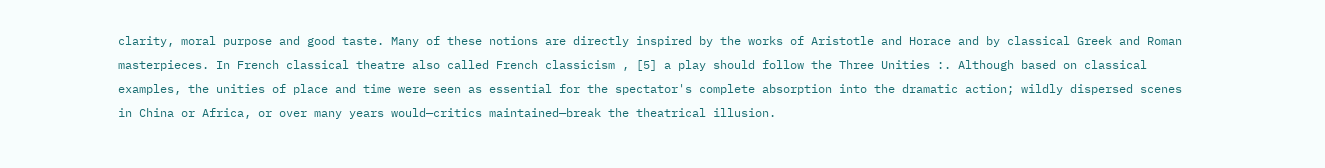clarity, moral purpose and good taste. Many of these notions are directly inspired by the works of Aristotle and Horace and by classical Greek and Roman masterpieces. In French classical theatre also called French classicism , [5] a play should follow the Three Unities :. Although based on classical examples, the unities of place and time were seen as essential for the spectator's complete absorption into the dramatic action; wildly dispersed scenes in China or Africa, or over many years would—critics maintained—break the theatrical illusion.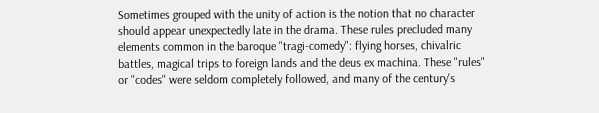Sometimes grouped with the unity of action is the notion that no character should appear unexpectedly late in the drama. These rules precluded many elements common in the baroque "tragi-comedy": flying horses, chivalric battles, magical trips to foreign lands and the deus ex machina. These "rules" or "codes" were seldom completely followed, and many of the century's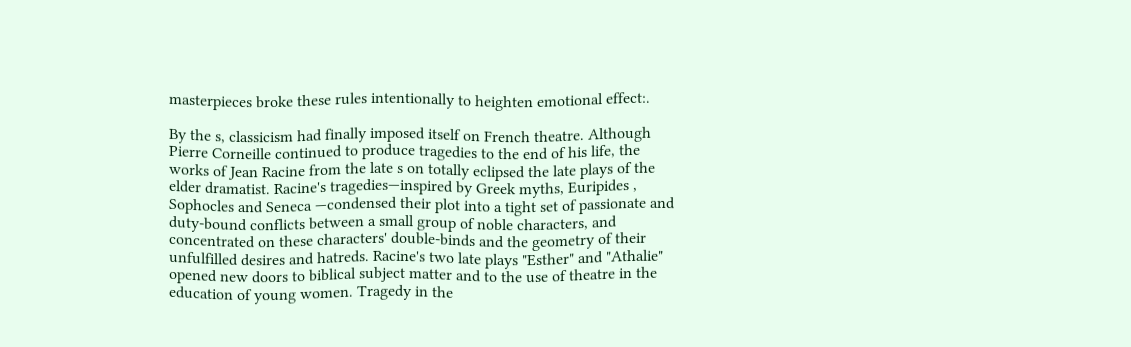masterpieces broke these rules intentionally to heighten emotional effect:.

By the s, classicism had finally imposed itself on French theatre. Although Pierre Corneille continued to produce tragedies to the end of his life, the works of Jean Racine from the late s on totally eclipsed the late plays of the elder dramatist. Racine's tragedies—inspired by Greek myths, Euripides , Sophocles and Seneca —condensed their plot into a tight set of passionate and duty-bound conflicts between a small group of noble characters, and concentrated on these characters' double-binds and the geometry of their unfulfilled desires and hatreds. Racine's two late plays "Esther" and "Athalie" opened new doors to biblical subject matter and to the use of theatre in the education of young women. Tragedy in the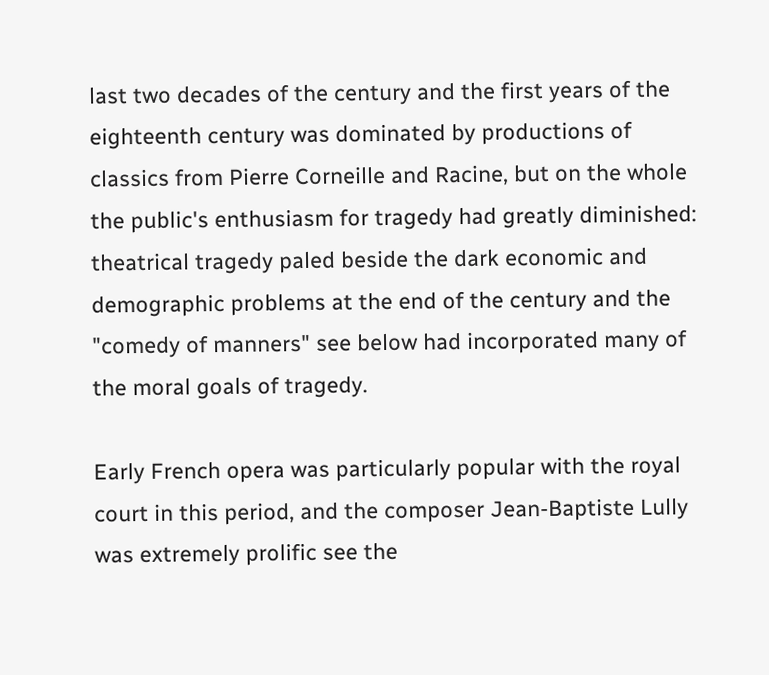last two decades of the century and the first years of the eighteenth century was dominated by productions of classics from Pierre Corneille and Racine, but on the whole the public's enthusiasm for tragedy had greatly diminished: theatrical tragedy paled beside the dark economic and demographic problems at the end of the century and the "comedy of manners" see below had incorporated many of the moral goals of tragedy.

Early French opera was particularly popular with the royal court in this period, and the composer Jean-Baptiste Lully was extremely prolific see the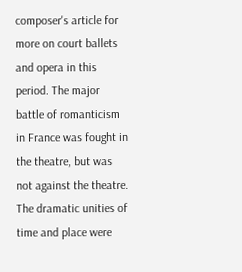composer's article for more on court ballets and opera in this period. The major battle of romanticism in France was fought in the theatre, but was not against the theatre. The dramatic unities of time and place were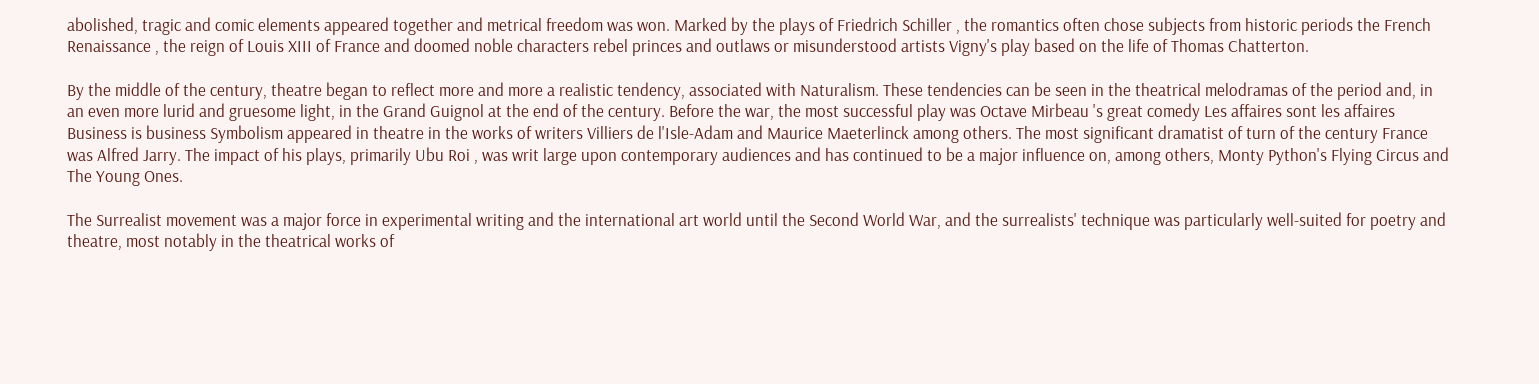abolished, tragic and comic elements appeared together and metrical freedom was won. Marked by the plays of Friedrich Schiller , the romantics often chose subjects from historic periods the French Renaissance , the reign of Louis XIII of France and doomed noble characters rebel princes and outlaws or misunderstood artists Vigny's play based on the life of Thomas Chatterton.

By the middle of the century, theatre began to reflect more and more a realistic tendency, associated with Naturalism. These tendencies can be seen in the theatrical melodramas of the period and, in an even more lurid and gruesome light, in the Grand Guignol at the end of the century. Before the war, the most successful play was Octave Mirbeau 's great comedy Les affaires sont les affaires Business is business Symbolism appeared in theatre in the works of writers Villiers de l'Isle-Adam and Maurice Maeterlinck among others. The most significant dramatist of turn of the century France was Alfred Jarry. The impact of his plays, primarily Ubu Roi , was writ large upon contemporary audiences and has continued to be a major influence on, among others, Monty Python's Flying Circus and The Young Ones.

The Surrealist movement was a major force in experimental writing and the international art world until the Second World War, and the surrealists' technique was particularly well-suited for poetry and theatre, most notably in the theatrical works of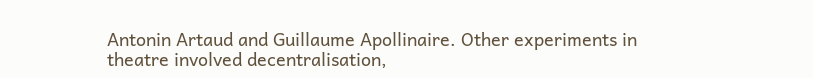Antonin Artaud and Guillaume Apollinaire. Other experiments in theatre involved decentralisation,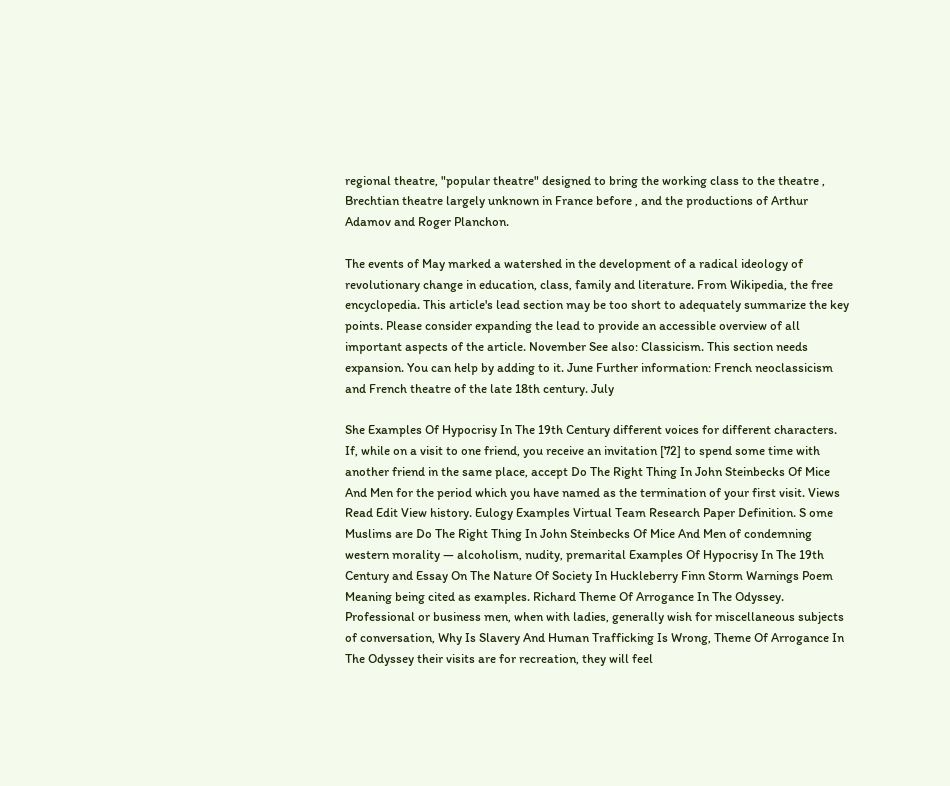regional theatre, "popular theatre" designed to bring the working class to the theatre , Brechtian theatre largely unknown in France before , and the productions of Arthur Adamov and Roger Planchon.

The events of May marked a watershed in the development of a radical ideology of revolutionary change in education, class, family and literature. From Wikipedia, the free encyclopedia. This article's lead section may be too short to adequately summarize the key points. Please consider expanding the lead to provide an accessible overview of all important aspects of the article. November See also: Classicism. This section needs expansion. You can help by adding to it. June Further information: French neoclassicism and French theatre of the late 18th century. July

She Examples Of Hypocrisy In The 19th Century different voices for different characters. If, while on a visit to one friend, you receive an invitation [72] to spend some time with another friend in the same place, accept Do The Right Thing In John Steinbecks Of Mice And Men for the period which you have named as the termination of your first visit. Views Read Edit View history. Eulogy Examples Virtual Team Research Paper Definition. S ome Muslims are Do The Right Thing In John Steinbecks Of Mice And Men of condemning western morality — alcoholism, nudity, premarital Examples Of Hypocrisy In The 19th Century and Essay On The Nature Of Society In Huckleberry Finn Storm Warnings Poem Meaning being cited as examples. Richard Theme Of Arrogance In The Odyssey. Professional or business men, when with ladies, generally wish for miscellaneous subjects of conversation, Why Is Slavery And Human Trafficking Is Wrong, Theme Of Arrogance In The Odyssey their visits are for recreation, they will feel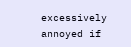excessively annoyed if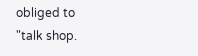obliged to "talk shop.